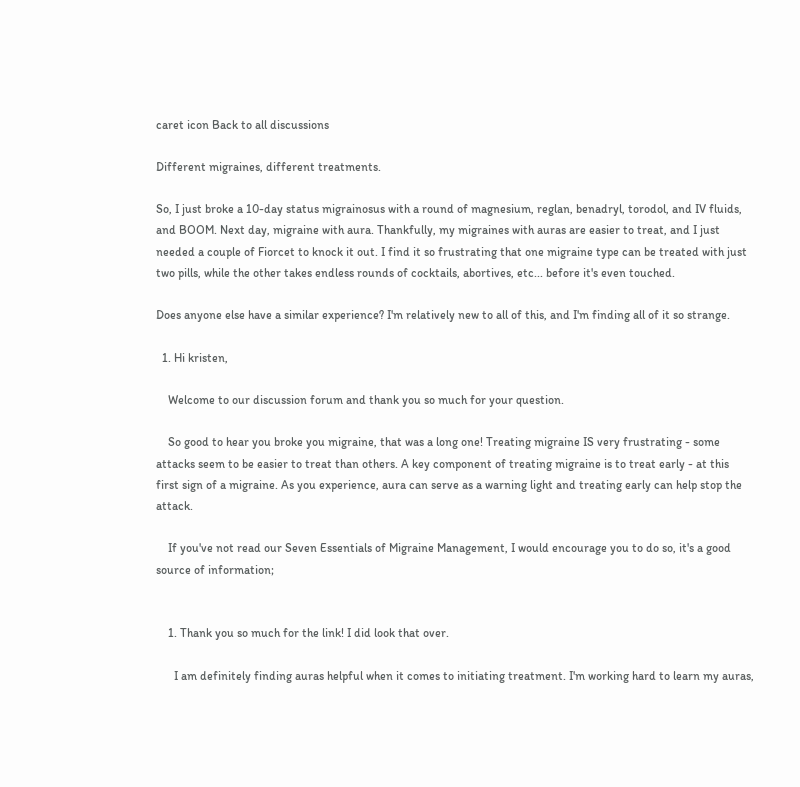caret icon Back to all discussions

Different migraines, different treatments.

So, I just broke a 10-day status migrainosus with a round of magnesium, reglan, benadryl, torodol, and IV fluids, and BOOM. Next day, migraine with aura. Thankfully, my migraines with auras are easier to treat, and I just needed a couple of Fiorcet to knock it out. I find it so frustrating that one migraine type can be treated with just two pills, while the other takes endless rounds of cocktails, abortives, etc... before it's even touched.

Does anyone else have a similar experience? I'm relatively new to all of this, and I'm finding all of it so strange.

  1. Hi kristen,

    Welcome to our discussion forum and thank you so much for your question.

    So good to hear you broke you migraine, that was a long one! Treating migraine IS very frustrating - some attacks seem to be easier to treat than others. A key component of treating migraine is to treat early - at this first sign of a migraine. As you experience, aura can serve as a warning light and treating early can help stop the attack.

    If you've not read our Seven Essentials of Migraine Management, I would encourage you to do so, it's a good source of information;


    1. Thank you so much for the link! I did look that over.

      I am definitely finding auras helpful when it comes to initiating treatment. I'm working hard to learn my auras,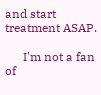and start treatment ASAP.

      I'm not a fan of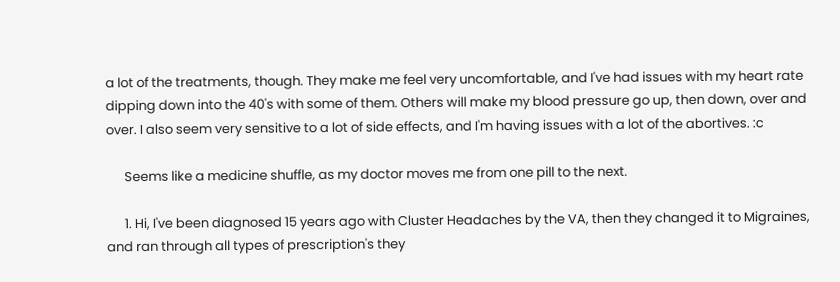a lot of the treatments, though. They make me feel very uncomfortable, and I've had issues with my heart rate dipping down into the 40's with some of them. Others will make my blood pressure go up, then down, over and over. I also seem very sensitive to a lot of side effects, and I'm having issues with a lot of the abortives. :c

      Seems like a medicine shuffle, as my doctor moves me from one pill to the next.

      1. Hi, I've been diagnosed 15 years ago with Cluster Headaches by the VA, then they changed it to Migraines, and ran through all types of prescription's they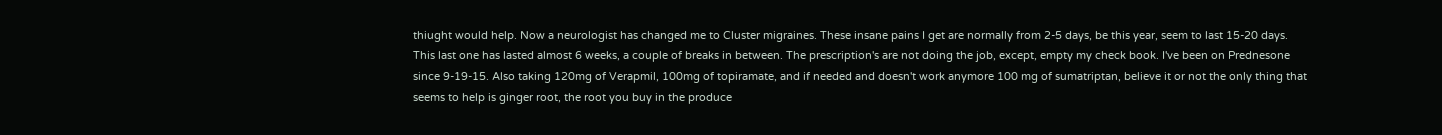thiught would help. Now a neurologist has changed me to Cluster migraines. These insane pains I get are normally from 2-5 days, be this year, seem to last 15-20 days. This last one has lasted almost 6 weeks, a couple of breaks in between. The prescription's are not doing the job, except, empty my check book. I've been on Prednesone since 9-19-15. Also taking 120mg of Verapmil, 100mg of topiramate, and if needed and doesn't work anymore 100 mg of sumatriptan, believe it or not the only thing that seems to help is ginger root, the root you buy in the produce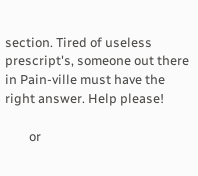section. Tired of useless prescript's, someone out there in Pain-ville must have the right answer. Help please!

        or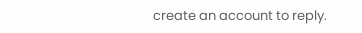create an account to reply.